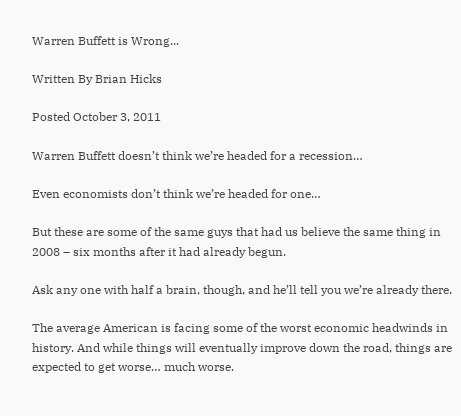Warren Buffett is Wrong...

Written By Brian Hicks

Posted October 3, 2011

Warren Buffett doesn’t think we’re headed for a recession…

Even economists don’t think we’re headed for one…

But these are some of the same guys that had us believe the same thing in 2008 – six months after it had already begun.

Ask any one with half a brain, though, and he’ll tell you we’re already there.

The average American is facing some of the worst economic headwinds in history. And while things will eventually improve down the road, things are expected to get worse… much worse.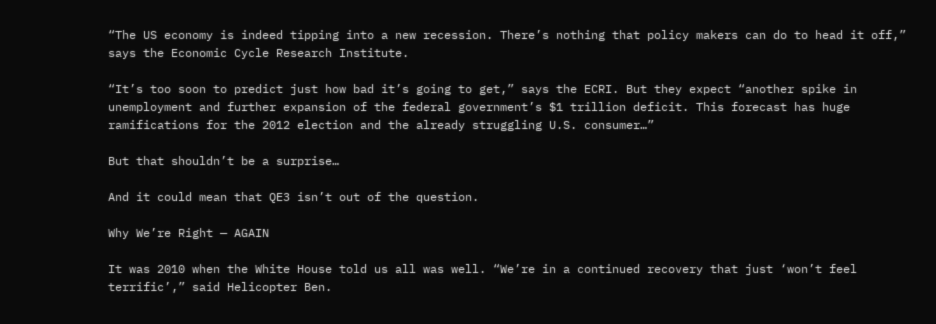“The US economy is indeed tipping into a new recession. There’s nothing that policy makers can do to head it off,” says the Economic Cycle Research Institute.

“It’s too soon to predict just how bad it’s going to get,” says the ECRI. But they expect “another spike in unemployment and further expansion of the federal government’s $1 trillion deficit. This forecast has huge ramifications for the 2012 election and the already struggling U.S. consumer…”

But that shouldn’t be a surprise…

And it could mean that QE3 isn’t out of the question.

Why We’re Right — AGAIN

It was 2010 when the White House told us all was well. “We’re in a continued recovery that just ‘won’t feel terrific’,” said Helicopter Ben.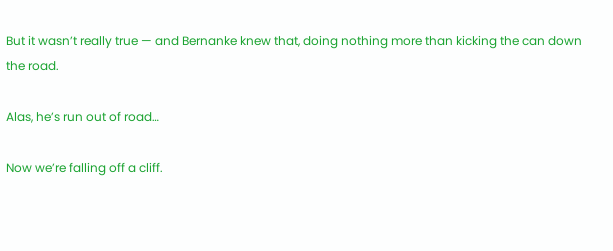But it wasn’t really true — and Bernanke knew that, doing nothing more than kicking the can down the road.

Alas, he’s run out of road…

Now we’re falling off a cliff.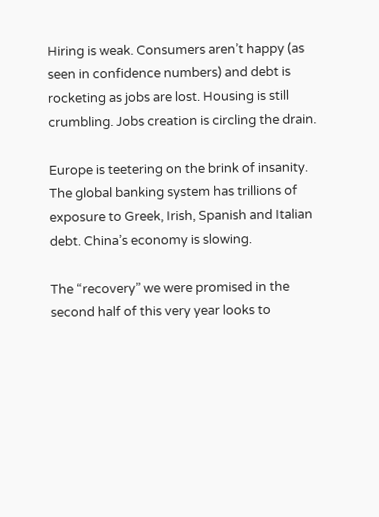Hiring is weak. Consumers aren’t happy (as seen in confidence numbers) and debt is rocketing as jobs are lost. Housing is still crumbling. Jobs creation is circling the drain.

Europe is teetering on the brink of insanity. The global banking system has trillions of exposure to Greek, Irish, Spanish and Italian debt. China’s economy is slowing.

The “recovery” we were promised in the second half of this very year looks to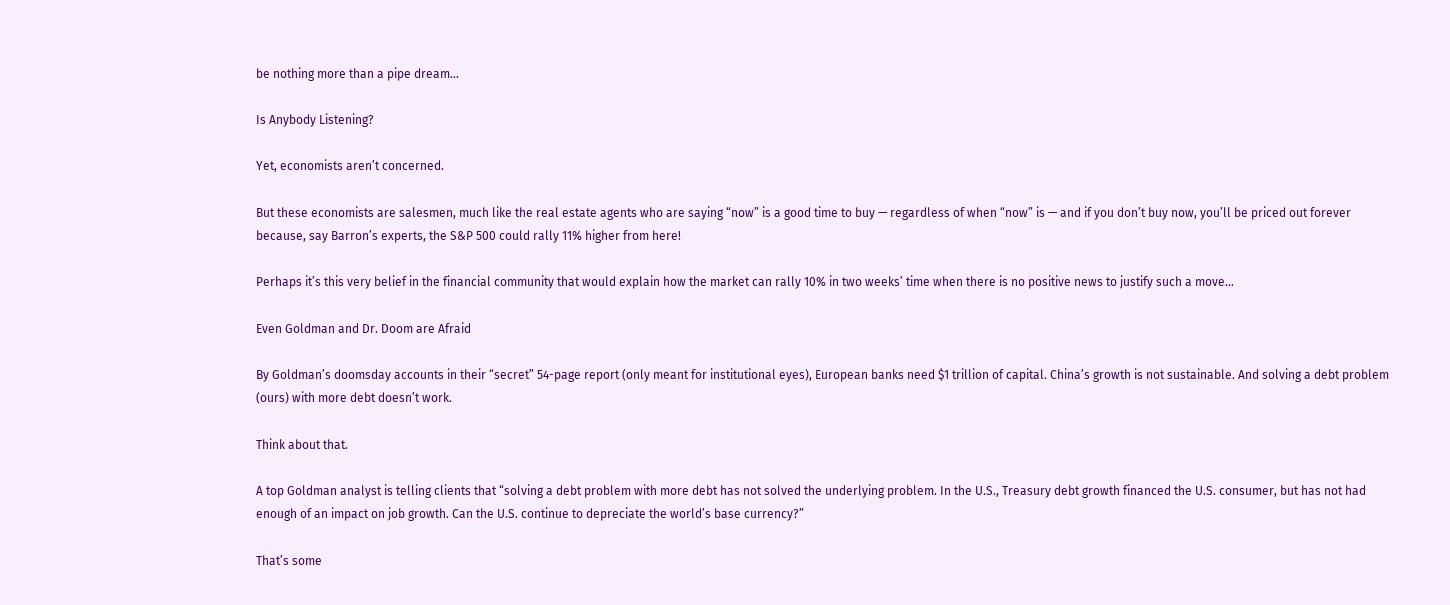be nothing more than a pipe dream…

Is Anybody Listening?

Yet, economists aren’t concerned.

But these economists are salesmen, much like the real estate agents who are saying “now” is a good time to buy — regardless of when “now” is — and if you don’t buy now, you’ll be priced out forever because, say Barron’s experts, the S&P 500 could rally 11% higher from here!

Perhaps it’s this very belief in the financial community that would explain how the market can rally 10% in two weeks’ time when there is no positive news to justify such a move…

Even Goldman and Dr. Doom are Afraid

By Goldman’s doomsday accounts in their “secret” 54-page report (only meant for institutional eyes), European banks need $1 trillion of capital. China’s growth is not sustainable. And solving a debt problem (ours) with more debt doesn’t work.

Think about that.

A top Goldman analyst is telling clients that “solving a debt problem with more debt has not solved the underlying problem. In the U.S., Treasury debt growth financed the U.S. consumer, but has not had enough of an impact on job growth. Can the U.S. continue to depreciate the world’s base currency?”

That’s some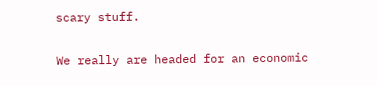scary stuff.

We really are headed for an economic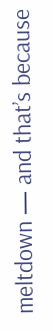meltdown — and that’s because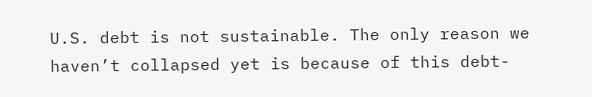U.S. debt is not sustainable. The only reason we haven’t collapsed yet is because of this debt-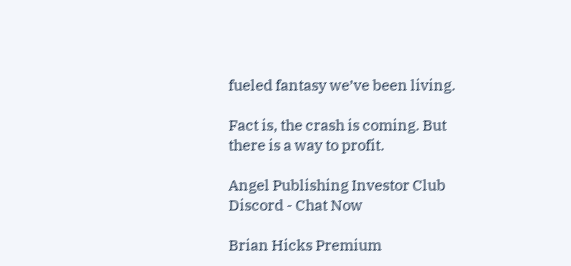fueled fantasy we’ve been living.

Fact is, the crash is coming. But there is a way to profit.

Angel Publishing Investor Club Discord - Chat Now

Brian Hicks Premium